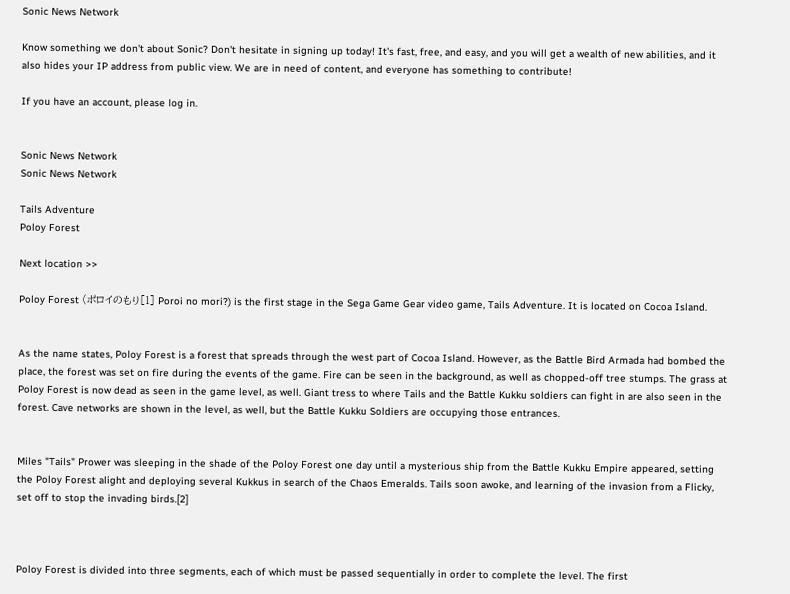Sonic News Network

Know something we don't about Sonic? Don't hesitate in signing up today! It's fast, free, and easy, and you will get a wealth of new abilities, and it also hides your IP address from public view. We are in need of content, and everyone has something to contribute!

If you have an account, please log in.


Sonic News Network
Sonic News Network

Tails Adventure
Poloy Forest

Next location >>

Poloy Forest (ポロイのもり[1] Poroi no mori?) is the first stage in the Sega Game Gear video game, Tails Adventure. It is located on Cocoa Island.


As the name states, Poloy Forest is a forest that spreads through the west part of Cocoa Island. However, as the Battle Bird Armada had bombed the place, the forest was set on fire during the events of the game. Fire can be seen in the background, as well as chopped-off tree stumps. The grass at Poloy Forest is now dead as seen in the game level, as well. Giant tress to where Tails and the Battle Kukku soldiers can fight in are also seen in the forest. Cave networks are shown in the level, as well, but the Battle Kukku Soldiers are occupying those entrances.


Miles "Tails" Prower was sleeping in the shade of the Poloy Forest one day until a mysterious ship from the Battle Kukku Empire appeared, setting the Poloy Forest alight and deploying several Kukkus in search of the Chaos Emeralds. Tails soon awoke, and learning of the invasion from a Flicky, set off to stop the invading birds.[2]



Poloy Forest is divided into three segments, each of which must be passed sequentially in order to complete the level. The first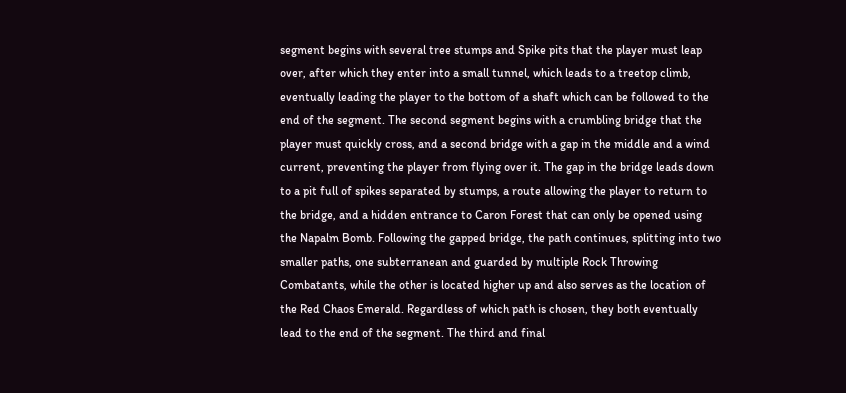segment begins with several tree stumps and Spike pits that the player must leap over, after which they enter into a small tunnel, which leads to a treetop climb, eventually leading the player to the bottom of a shaft which can be followed to the end of the segment. The second segment begins with a crumbling bridge that the player must quickly cross, and a second bridge with a gap in the middle and a wind current, preventing the player from flying over it. The gap in the bridge leads down to a pit full of spikes separated by stumps, a route allowing the player to return to the bridge, and a hidden entrance to Caron Forest that can only be opened using the Napalm Bomb. Following the gapped bridge, the path continues, splitting into two smaller paths, one subterranean and guarded by multiple Rock Throwing Combatants, while the other is located higher up and also serves as the location of the Red Chaos Emerald. Regardless of which path is chosen, they both eventually lead to the end of the segment. The third and final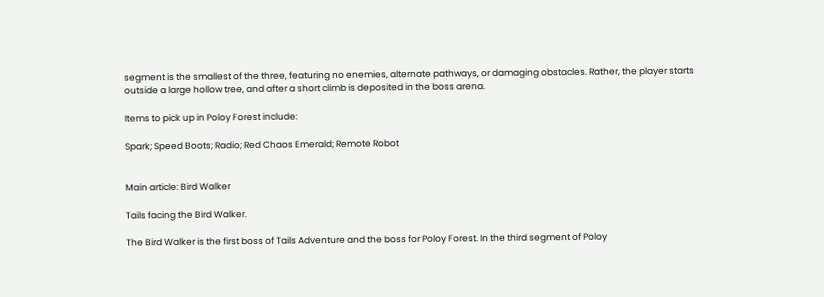segment is the smallest of the three, featuring no enemies, alternate pathways, or damaging obstacles. Rather, the player starts outside a large hollow tree, and after a short climb is deposited in the boss arena.

Items to pick up in Poloy Forest include:

Spark; Speed Boots; Radio; Red Chaos Emerald; Remote Robot


Main article: Bird Walker

Tails facing the Bird Walker.

The Bird Walker is the first boss of Tails Adventure and the boss for Poloy Forest. In the third segment of Poloy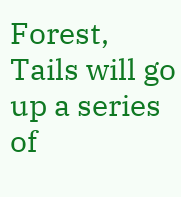Forest, Tails will go up a series of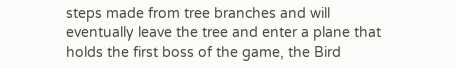steps made from tree branches and will eventually leave the tree and enter a plane that holds the first boss of the game, the Bird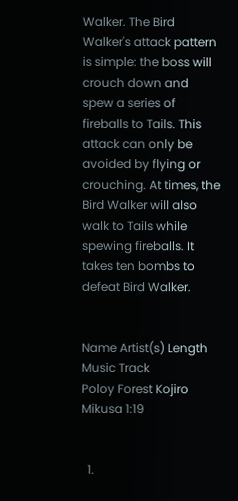Walker. The Bird Walker's attack pattern is simple: the boss will crouch down and spew a series of fireballs to Tails. This attack can only be avoided by flying or crouching. At times, the Bird Walker will also walk to Tails while spewing fireballs. It takes ten bombs to defeat Bird Walker.


Name Artist(s) Length Music Track
Poloy Forest Kojiro Mikusa 1:19


  1.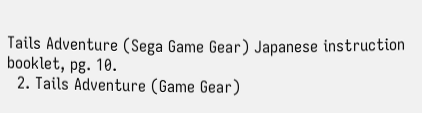Tails Adventure (Sega Game Gear) Japanese instruction booklet, pg. 10.
  2. Tails Adventure (Game Gear)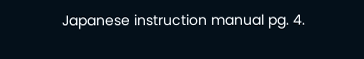Japanese instruction manual pg. 4.